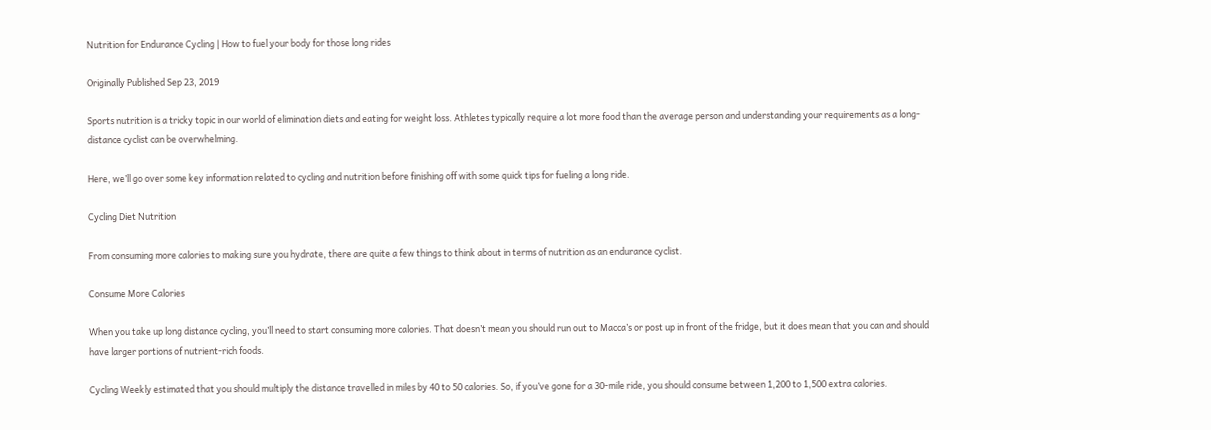Nutrition for Endurance Cycling | How to fuel your body for those long rides

Originally Published Sep 23, 2019

Sports nutrition is a tricky topic in our world of elimination diets and eating for weight loss. Athletes typically require a lot more food than the average person and understanding your requirements as a long-distance cyclist can be overwhelming.

Here, we’ll go over some key information related to cycling and nutrition before finishing off with some quick tips for fueling a long ride.

Cycling Diet Nutrition

From consuming more calories to making sure you hydrate, there are quite a few things to think about in terms of nutrition as an endurance cyclist.

Consume More Calories

When you take up long distance cycling, you’ll need to start consuming more calories. That doesn’t mean you should run out to Macca’s or post up in front of the fridge, but it does mean that you can and should have larger portions of nutrient-rich foods.

Cycling Weekly estimated that you should multiply the distance travelled in miles by 40 to 50 calories. So, if you’ve gone for a 30-mile ride, you should consume between 1,200 to 1,500 extra calories.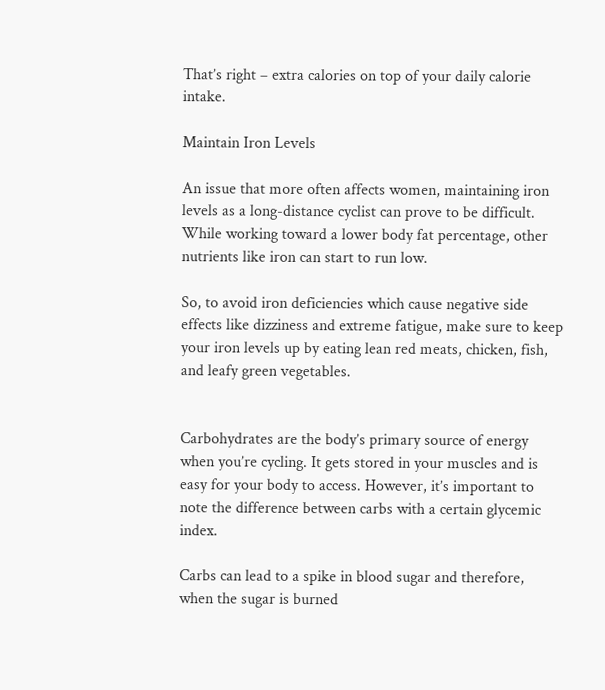That’s right – extra calories on top of your daily calorie intake.

Maintain Iron Levels

An issue that more often affects women, maintaining iron levels as a long-distance cyclist can prove to be difficult. While working toward a lower body fat percentage, other nutrients like iron can start to run low.

So, to avoid iron deficiencies which cause negative side effects like dizziness and extreme fatigue, make sure to keep your iron levels up by eating lean red meats, chicken, fish, and leafy green vegetables.


Carbohydrates are the body’s primary source of energy when you’re cycling. It gets stored in your muscles and is easy for your body to access. However, it’s important to note the difference between carbs with a certain glycemic index.

Carbs can lead to a spike in blood sugar and therefore, when the sugar is burned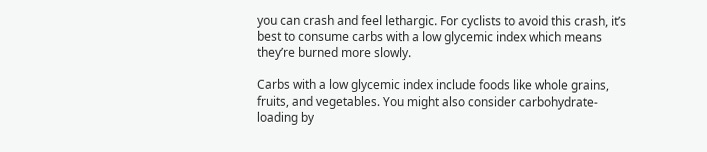you can crash and feel lethargic. For cyclists to avoid this crash, it’s best to consume carbs with a low glycemic index which means they’re burned more slowly.

Carbs with a low glycemic index include foods like whole grains, fruits, and vegetables. You might also consider carbohydrate-loading by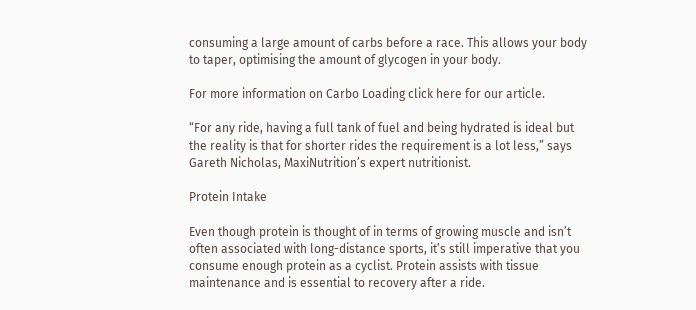consuming a large amount of carbs before a race. This allows your body to taper, optimising the amount of glycogen in your body.

For more information on Carbo Loading click here for our article.

“For any ride, having a full tank of fuel and being hydrated is ideal but the reality is that for shorter rides the requirement is a lot less,” says Gareth Nicholas, MaxiNutrition’s expert nutritionist.

Protein Intake

Even though protein is thought of in terms of growing muscle and isn’t often associated with long-distance sports, it’s still imperative that you consume enough protein as a cyclist. Protein assists with tissue maintenance and is essential to recovery after a ride.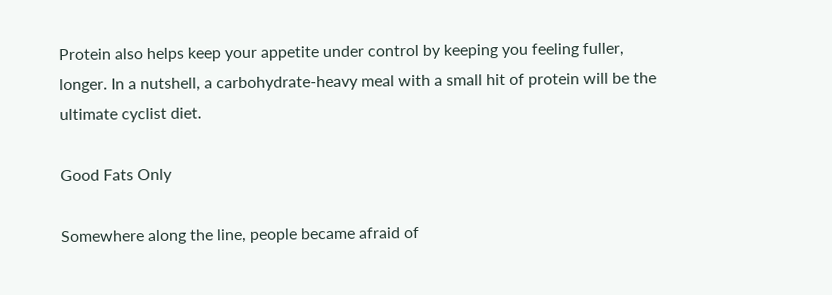Protein also helps keep your appetite under control by keeping you feeling fuller, longer. In a nutshell, a carbohydrate-heavy meal with a small hit of protein will be the ultimate cyclist diet.

Good Fats Only

Somewhere along the line, people became afraid of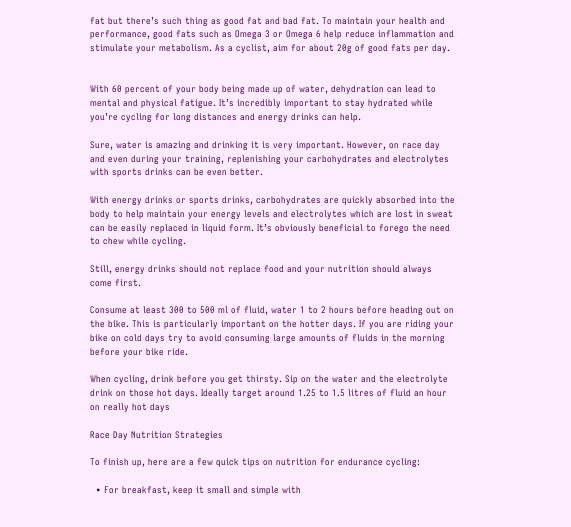fat but there’s such thing as good fat and bad fat. To maintain your health and performance, good fats such as Omega 3 or Omega 6 help reduce inflammation and stimulate your metabolism. As a cyclist, aim for about 20g of good fats per day.


With 60 percent of your body being made up of water, dehydration can lead to mental and physical fatigue. It’s incredibly important to stay hydrated while you’re cycling for long distances and energy drinks can help.

Sure, water is amazing and drinking it is very important. However, on race day and even during your training, replenishing your carbohydrates and electrolytes with sports drinks can be even better.

With energy drinks or sports drinks, carbohydrates are quickly absorbed into the body to help maintain your energy levels and electrolytes which are lost in sweat can be easily replaced in liquid form. It’s obviously beneficial to forego the need to chew while cycling.

Still, energy drinks should not replace food and your nutrition should always come first.

Consume at least 300 to 500 ml of fluid, water 1 to 2 hours before heading out on the bike. This is particularly important on the hotter days. If you are riding your bike on cold days try to avoid consuming large amounts of fluids in the morning before your bike ride.

When cycling, drink before you get thirsty. Sip on the water and the electrolyte drink on those hot days. Ideally target around 1.25 to 1.5 litres of fluid an hour on really hot days

Race Day Nutrition Strategies

To finish up, here are a few quick tips on nutrition for endurance cycling:

  • For breakfast, keep it small and simple with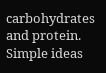carbohydrates and protein. Simple ideas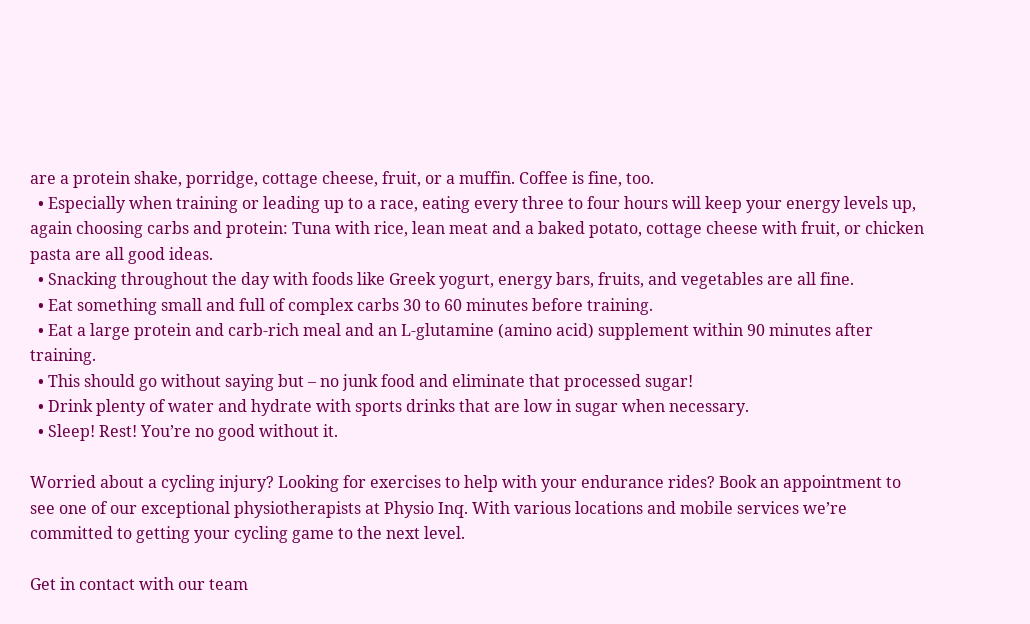are a protein shake, porridge, cottage cheese, fruit, or a muffin. Coffee is fine, too.
  • Especially when training or leading up to a race, eating every three to four hours will keep your energy levels up, again choosing carbs and protein: Tuna with rice, lean meat and a baked potato, cottage cheese with fruit, or chicken pasta are all good ideas.
  • Snacking throughout the day with foods like Greek yogurt, energy bars, fruits, and vegetables are all fine.
  • Eat something small and full of complex carbs 30 to 60 minutes before training.
  • Eat a large protein and carb-rich meal and an L-glutamine (amino acid) supplement within 90 minutes after training.
  • This should go without saying but – no junk food and eliminate that processed sugar!
  • Drink plenty of water and hydrate with sports drinks that are low in sugar when necessary.
  • Sleep! Rest! You’re no good without it.

Worried about a cycling injury? Looking for exercises to help with your endurance rides? Book an appointment to see one of our exceptional physiotherapists at Physio Inq. With various locations and mobile services we’re committed to getting your cycling game to the next level.

Get in contact with our team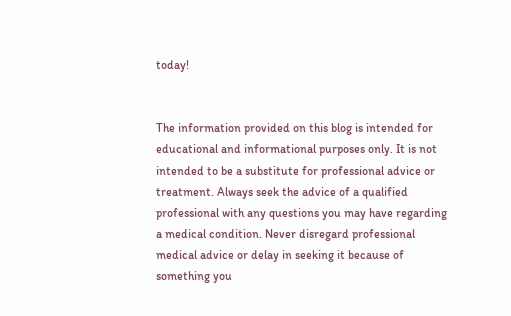today!


The information provided on this blog is intended for educational and informational purposes only. It is not intended to be a substitute for professional advice or treatment. Always seek the advice of a qualified professional with any questions you may have regarding a medical condition. Never disregard professional medical advice or delay in seeking it because of something you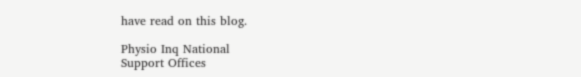have read on this blog.

Physio Inq National
Support Offices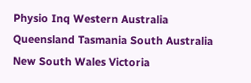Physio Inq Western Australia Queensland Tasmania South Australia New South Wales Victoria